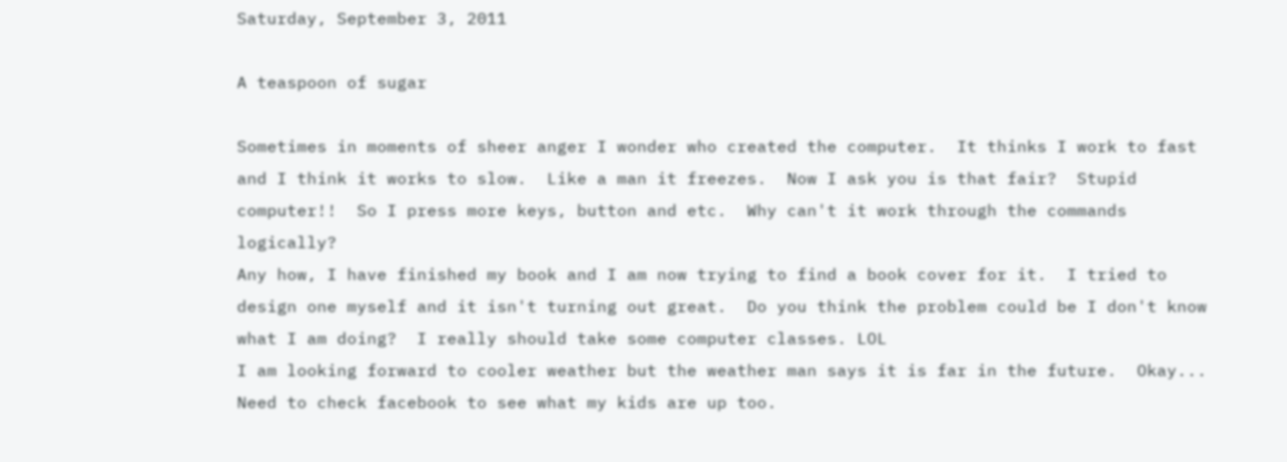Saturday, September 3, 2011

A teaspoon of sugar

Sometimes in moments of sheer anger I wonder who created the computer.  It thinks I work to fast and I think it works to slow.  Like a man it freezes.  Now I ask you is that fair?  Stupid computer!!  So I press more keys, button and etc.  Why can't it work through the commands logically?
Any how, I have finished my book and I am now trying to find a book cover for it.  I tried to design one myself and it isn't turning out great.  Do you think the problem could be I don't know what I am doing?  I really should take some computer classes. LOL
I am looking forward to cooler weather but the weather man says it is far in the future.  Okay...
Need to check facebook to see what my kids are up too.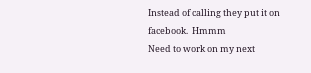Instead of calling they put it on facebook.  Hmmm
Need to work on my next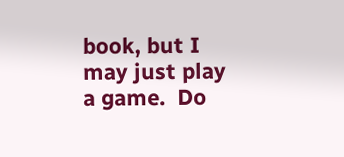book, but I may just play a game.  Do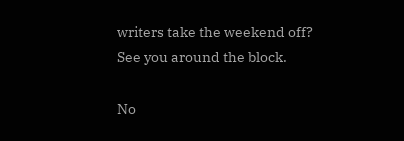writers take the weekend off?
See you around the block.

No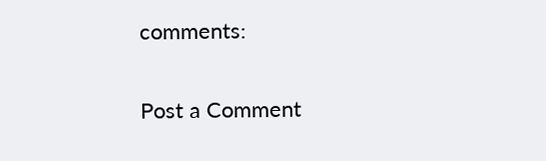comments:

Post a Comment